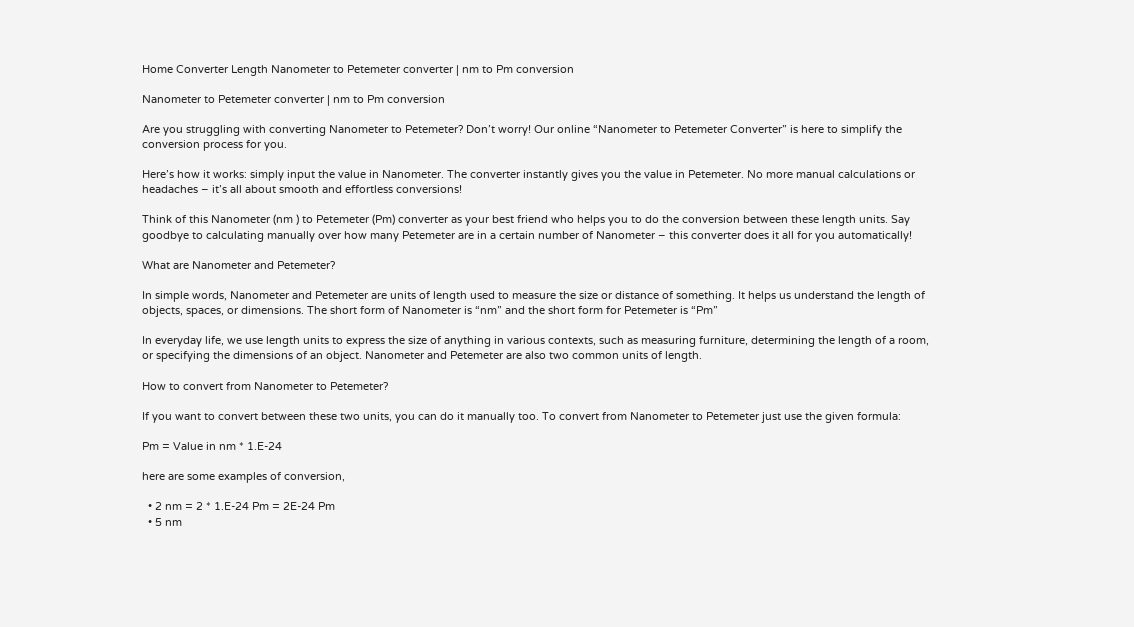Home Converter Length Nanometer to Petemeter converter | nm to Pm conversion

Nanometer to Petemeter converter | nm to Pm conversion

Are you struggling with converting Nanometer to Petemeter? Don’t worry! Our online “Nanometer to Petemeter Converter” is here to simplify the conversion process for you.

Here’s how it works: simply input the value in Nanometer. The converter instantly gives you the value in Petemeter. No more manual calculations or headaches – it’s all about smooth and effortless conversions!

Think of this Nanometer (nm ) to Petemeter (Pm) converter as your best friend who helps you to do the conversion between these length units. Say goodbye to calculating manually over how many Petemeter are in a certain number of Nanometer – this converter does it all for you automatically!

What are Nanometer and Petemeter?

In simple words, Nanometer and Petemeter are units of length used to measure the size or distance of something. It helps us understand the length of objects, spaces, or dimensions. The short form of Nanometer is “nm” and the short form for Petemeter is “Pm”

In everyday life, we use length units to express the size of anything in various contexts, such as measuring furniture, determining the length of a room, or specifying the dimensions of an object. Nanometer and Petemeter are also two common units of length.

How to convert from Nanometer to Petemeter?

If you want to convert between these two units, you can do it manually too. To convert from Nanometer to Petemeter just use the given formula:

Pm = Value in nm * 1.E-24

here are some examples of conversion,

  • 2 nm = 2 * 1.E-24 Pm = 2E-24 Pm
  • 5 nm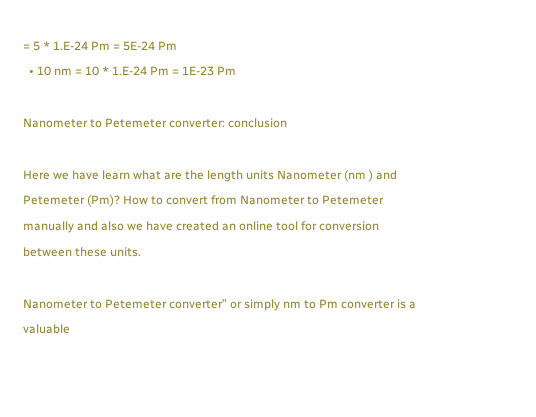= 5 * 1.E-24 Pm = 5E-24 Pm
  • 10 nm = 10 * 1.E-24 Pm = 1E-23 Pm

Nanometer to Petemeter converter: conclusion

Here we have learn what are the length units Nanometer (nm ) and Petemeter (Pm)? How to convert from Nanometer to Petemeter manually and also we have created an online tool for conversion between these units.

Nanometer to Petemeter converter” or simply nm to Pm converter is a valuable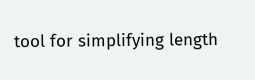tool for simplifying length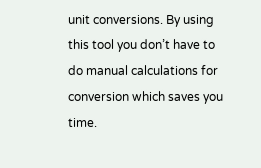unit conversions. By using this tool you don’t have to do manual calculations for conversion which saves you time.